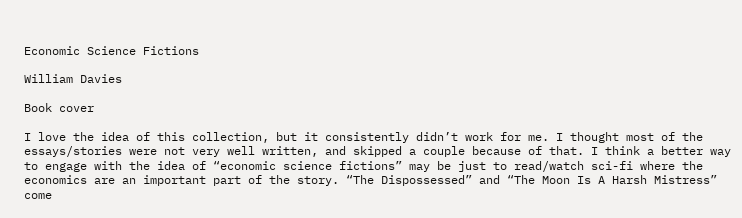Economic Science Fictions

William Davies

Book cover

I love the idea of this collection, but it consistently didn’t work for me. I thought most of the essays/stories were not very well written, and skipped a couple because of that. I think a better way to engage with the idea of “economic science fictions” may be just to read/watch sci-fi where the economics are an important part of the story. “The Dispossessed” and “The Moon Is A Harsh Mistress” come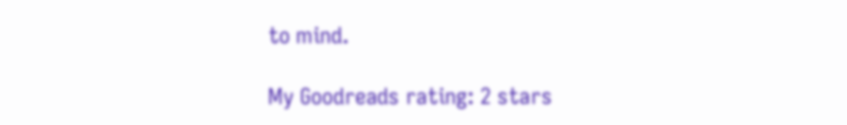to mind.

My Goodreads rating: 2 stars